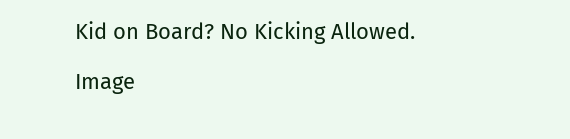Kid on Board? No Kicking Allowed.

Image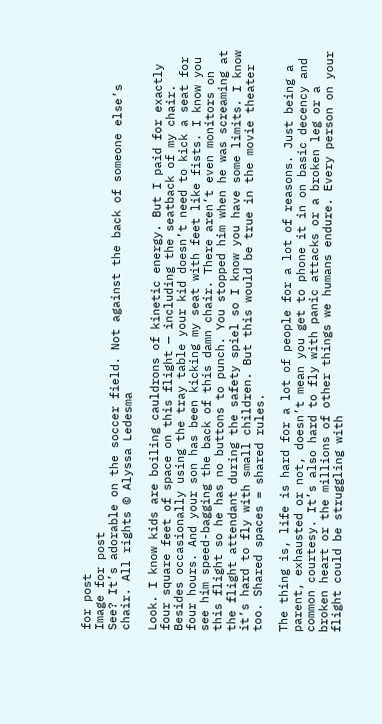for post
Image for post
See? It’s adorable on the soccer field. Not against the back of someone else’s chair. All rights © Alyssa Ledesma

Look. I know kids are boiling cauldrons of kinetic energy. But I paid for exactly four square feet of space on this flight — including the seatback of my chair. Besides occasionally using the tray table your kid doesn’t need to kick a seat for four hours. And your son has been kicking my seat with feet like fists. I know you see him speed-bagging the back of this damn chair. There aren’t even monitors on this flight so he has no buttons to punch. You stopped him when he was screaming at the flight attendant during the safety spiel so I know you have some limits. I know it’s hard to fly with small children. But this would be true in the movie theater too. Shared spaces = shared rules.

The thing is, life is hard for a lot of people for a lot of reasons. Just being a parent, exhausted or not, doesn’t mean you get to phone it in on basic decency and common courtesy. It’s also hard to fly with panic attacks or a broken leg or a broken heart or the millions of other things we humans endure. Every person on your flight could be struggling with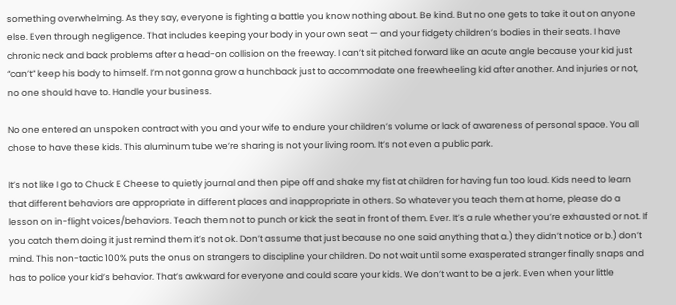something overwhelming. As they say, everyone is fighting a battle you know nothing about. Be kind. But no one gets to take it out on anyone else. Even through negligence. That includes keeping your body in your own seat — and your fidgety children’s bodies in their seats. I have chronic neck and back problems after a head-on collision on the freeway. I can’t sit pitched forward like an acute angle because your kid just “can’t” keep his body to himself. I’m not gonna grow a hunchback just to accommodate one freewheeling kid after another. And injuries or not, no one should have to. Handle your business.

No one entered an unspoken contract with you and your wife to endure your children’s volume or lack of awareness of personal space. You all chose to have these kids. This aluminum tube we’re sharing is not your living room. It’s not even a public park.

It’s not like I go to Chuck E Cheese to quietly journal and then pipe off and shake my fist at children for having fun too loud. Kids need to learn that different behaviors are appropriate in different places and inappropriate in others. So whatever you teach them at home, please do a lesson on in-flight voices/behaviors. Teach them not to punch or kick the seat in front of them. Ever. It’s a rule whether you’re exhausted or not. If you catch them doing it just remind them it’s not ok. Don’t assume that just because no one said anything that a.) they didn’t notice or b.) don’t mind. This non-tactic 100% puts the onus on strangers to discipline your children. Do not wait until some exasperated stranger finally snaps and has to police your kid’s behavior. That’s awkward for everyone and could scare your kids. We don’t want to be a jerk. Even when your little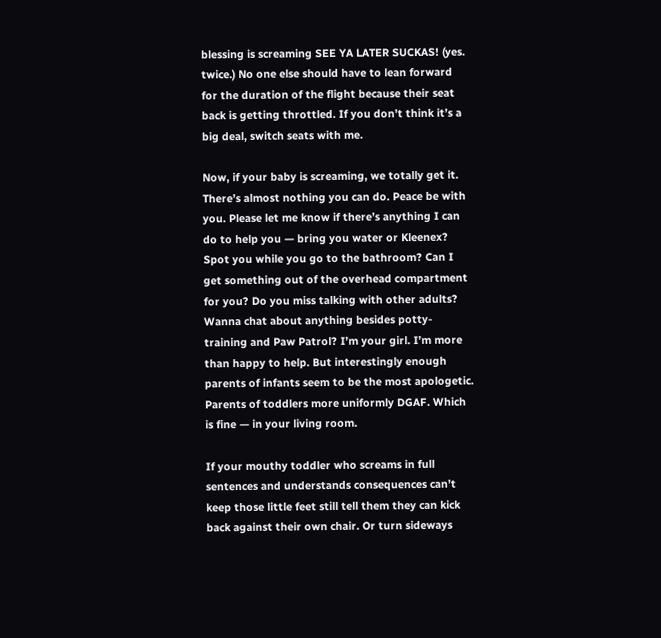blessing is screaming SEE YA LATER SUCKAS! (yes. twice.) No one else should have to lean forward for the duration of the flight because their seat back is getting throttled. If you don’t think it’s a big deal, switch seats with me.

Now, if your baby is screaming, we totally get it. There’s almost nothing you can do. Peace be with you. Please let me know if there’s anything I can do to help you — bring you water or Kleenex? Spot you while you go to the bathroom? Can I get something out of the overhead compartment for you? Do you miss talking with other adults? Wanna chat about anything besides potty-training and Paw Patrol? I’m your girl. I’m more than happy to help. But interestingly enough parents of infants seem to be the most apologetic. Parents of toddlers more uniformly DGAF. Which is fine — in your living room.

If your mouthy toddler who screams in full sentences and understands consequences can’t keep those little feet still tell them they can kick back against their own chair. Or turn sideways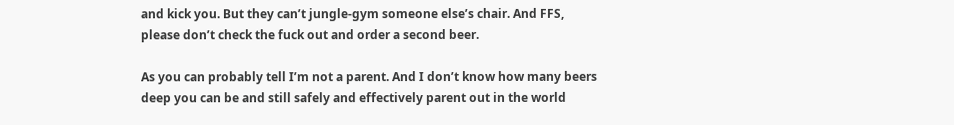and kick you. But they can’t jungle-gym someone else’s chair. And FFS, please don’t check the fuck out and order a second beer.

As you can probably tell I’m not a parent. And I don’t know how many beers deep you can be and still safely and effectively parent out in the world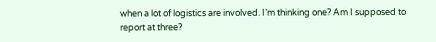when a lot of logistics are involved. I’m thinking one? Am I supposed to report at three?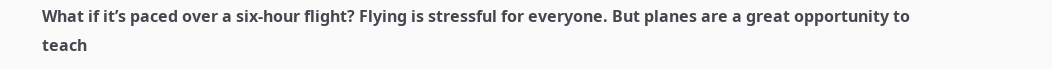What if it’s paced over a six-hour flight? Flying is stressful for everyone. But planes are a great opportunity to teach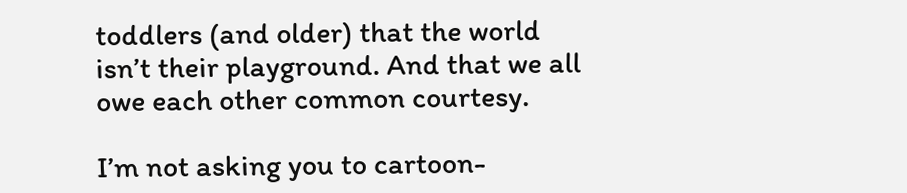toddlers (and older) that the world isn’t their playground. And that we all owe each other common courtesy.

I’m not asking you to cartoon-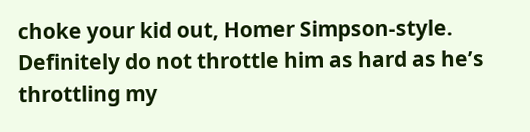choke your kid out, Homer Simpson-style. Definitely do not throttle him as hard as he’s throttling my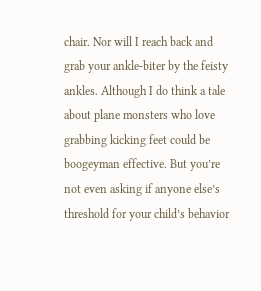chair. Nor will I reach back and grab your ankle-biter by the feisty ankles. Although I do think a tale about plane monsters who love grabbing kicking feet could be boogeyman effective. But you’re not even asking if anyone else’s threshold for your child’s behavior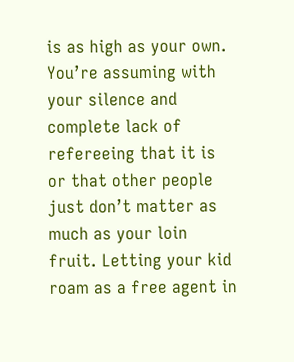is as high as your own. You’re assuming with your silence and complete lack of refereeing that it is or that other people just don’t matter as much as your loin fruit. Letting your kid roam as a free agent in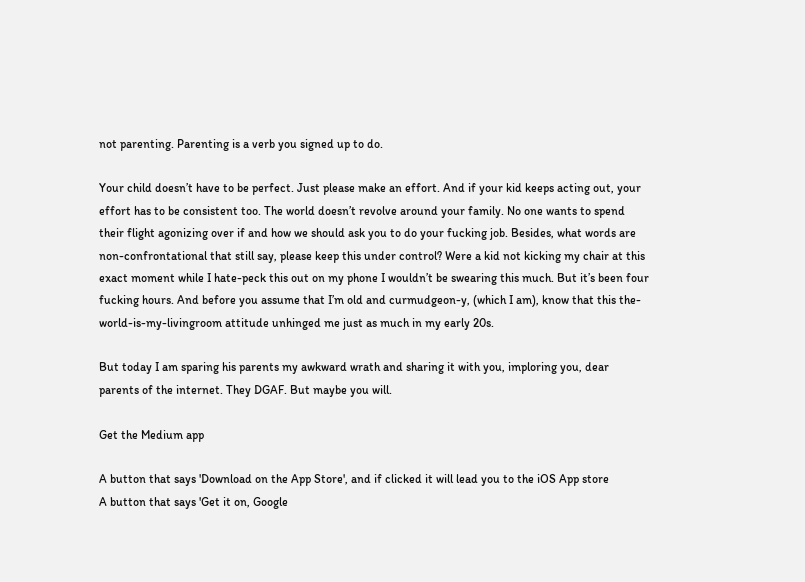not parenting. Parenting is a verb you signed up to do.

Your child doesn’t have to be perfect. Just please make an effort. And if your kid keeps acting out, your effort has to be consistent too. The world doesn’t revolve around your family. No one wants to spend their flight agonizing over if and how we should ask you to do your fucking job. Besides, what words are non-confrontational that still say, please keep this under control? Were a kid not kicking my chair at this exact moment while I hate-peck this out on my phone I wouldn’t be swearing this much. But it’s been four fucking hours. And before you assume that I’m old and curmudgeon-y, (which I am), know that this the-world-is-my-livingroom attitude unhinged me just as much in my early 20s.

But today I am sparing his parents my awkward wrath and sharing it with you, imploring you, dear parents of the internet. They DGAF. But maybe you will.

Get the Medium app

A button that says 'Download on the App Store', and if clicked it will lead you to the iOS App store
A button that says 'Get it on, Google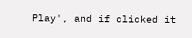Play', and if clicked it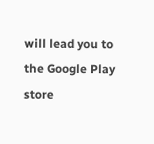will lead you to the Google Play store